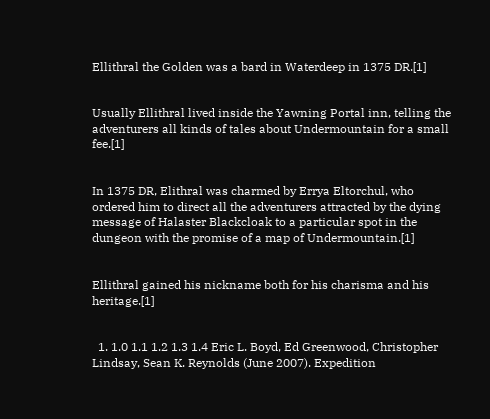Ellithral the Golden was a bard in Waterdeep in 1375 DR.[1]


Usually Ellithral lived inside the Yawning Portal inn, telling the adventurers all kinds of tales about Undermountain for a small fee.[1]


In 1375 DR, Elithral was charmed by Errya Eltorchul, who ordered him to direct all the adventurers attracted by the dying message of Halaster Blackcloak to a particular spot in the dungeon with the promise of a map of Undermountain.[1]


Ellithral gained his nickname both for his charisma and his heritage.[1]


  1. 1.0 1.1 1.2 1.3 1.4 Eric L. Boyd, Ed Greenwood, Christopher Lindsay, Sean K. Reynolds (June 2007). Expedition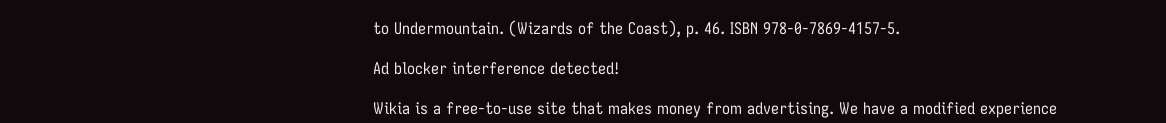to Undermountain. (Wizards of the Coast), p. 46. ISBN 978-0-7869-4157-5.

Ad blocker interference detected!

Wikia is a free-to-use site that makes money from advertising. We have a modified experience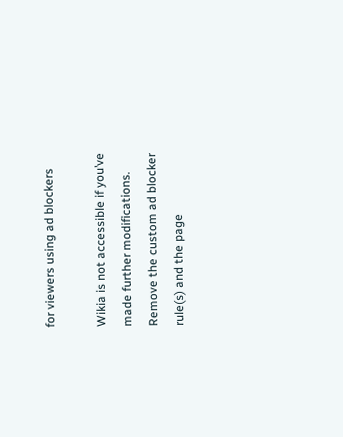for viewers using ad blockers

Wikia is not accessible if you’ve made further modifications. Remove the custom ad blocker rule(s) and the page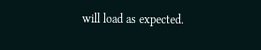will load as expected.